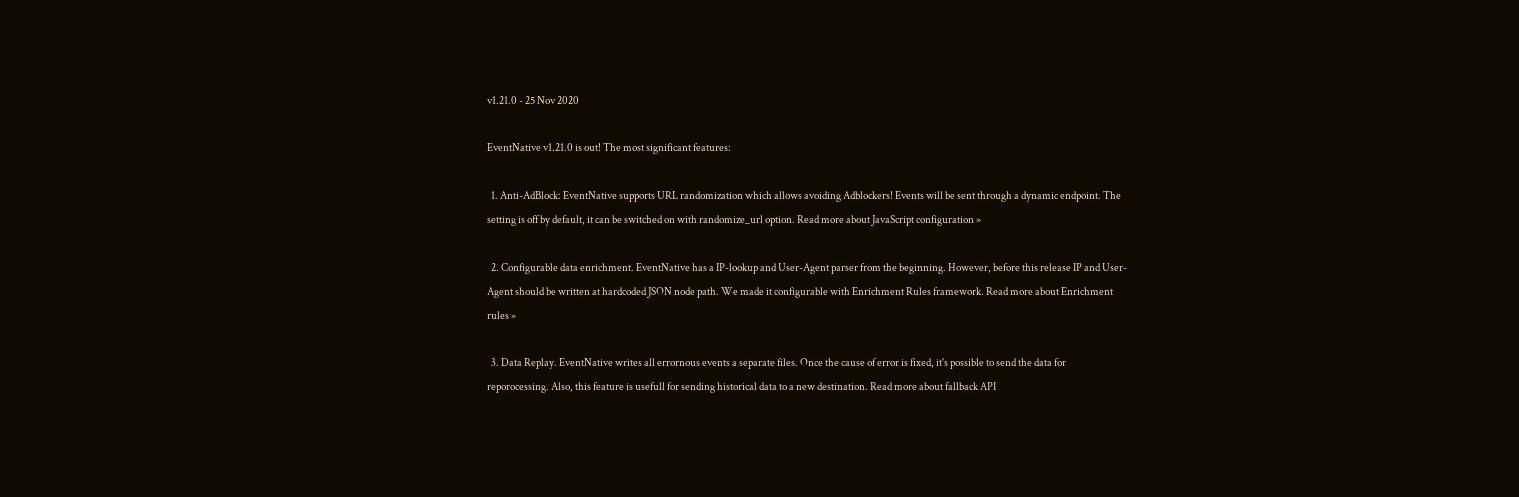v1.21.0 - 25 Nov 2020

EventNative v1.21.0 is out! The most significant features:

  1. Anti-AdBlock: EventNative supports URL randomization which allows avoiding Adblockers! Events will be sent through a dynamic endpoint. The setting is off by default, it can be switched on with randomize_url option. Read more about JavaScript configuration »

  2. Configurable data enrichment. EventNative has a IP-lookup and User-Agent parser from the beginning. However, before this release IP and User-Agent should be written at hardcoded JSON node path. We made it configurable with Enrichment Rules framework. Read more about Enrichment rules »

  3. Data Replay. EventNative writes all errornous events a separate files. Once the cause of error is fixed, it's possible to send the data for reporocessing. Also, this feature is usefull for sending historical data to a new destination. Read more about fallback API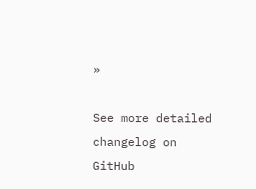»

See more detailed changelog on GitHub